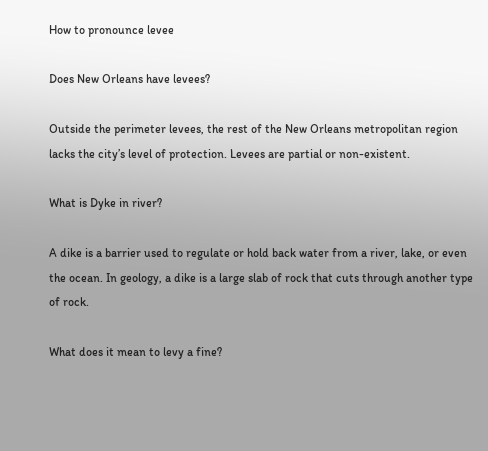How to pronounce levee

Does New Orleans have levees?

Outside the perimeter levees, the rest of the New Orleans metropolitan region lacks the city’s level of protection. Levees are partial or non-existent.

What is Dyke in river?

A dike is a barrier used to regulate or hold back water from a river, lake, or even the ocean. In geology, a dike is a large slab of rock that cuts through another type of rock.

What does it mean to levy a fine?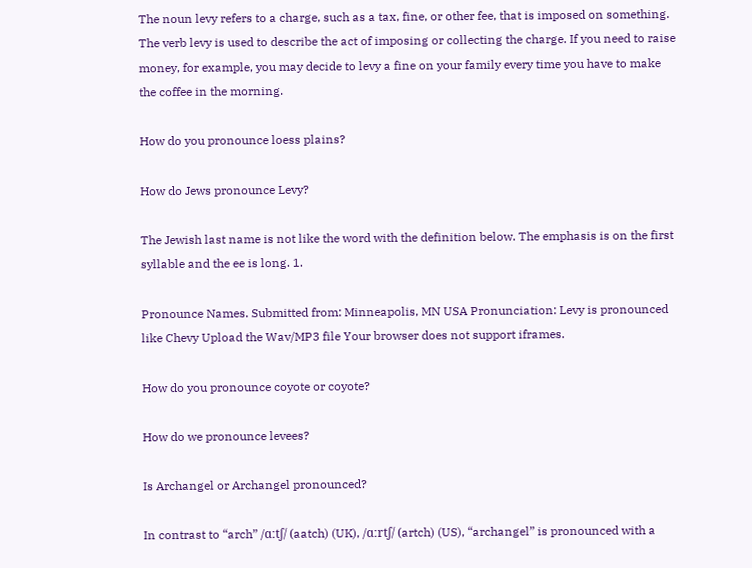The noun levy refers to a charge, such as a tax, fine, or other fee, that is imposed on something. The verb levy is used to describe the act of imposing or collecting the charge. If you need to raise money, for example, you may decide to levy a fine on your family every time you have to make the coffee in the morning.

How do you pronounce loess plains?

How do Jews pronounce Levy?

The Jewish last name is not like the word with the definition below. The emphasis is on the first syllable and the ee is long. 1.

Pronounce Names. Submitted from: Minneapolis, MN USA Pronunciation: Levy is pronounced like Chevy Upload the Wav/MP3 file Your browser does not support iframes.

How do you pronounce coyote or coyote?

How do we pronounce levees?

Is Archangel or Archangel pronounced?

In contrast to “arch” /ɑːtʃ/ (aatch) (UK), /ɑːrtʃ/ (artch) (US), “archangel” is pronounced with a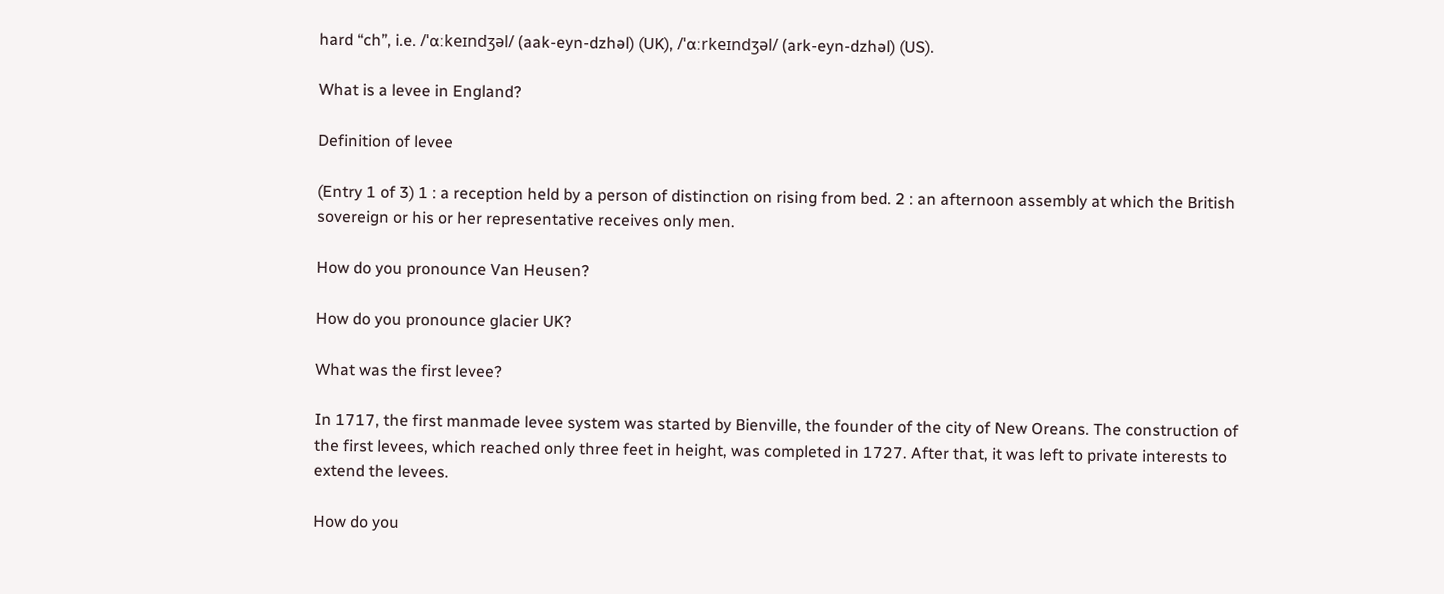hard “ch”, i.e. /ˈɑːkeɪndʒəl/ (aak-eyn-dzhəl) (UK), /ˈɑːrkeɪndʒəl/ (ark-eyn-dzhəl) (US).

What is a levee in England?

Definition of levee

(Entry 1 of 3) 1 : a reception held by a person of distinction on rising from bed. 2 : an afternoon assembly at which the British sovereign or his or her representative receives only men.

How do you pronounce Van Heusen?

How do you pronounce glacier UK?

What was the first levee?

In 1717, the first manmade levee system was started by Bienville, the founder of the city of New Oreans. The construction of the first levees, which reached only three feet in height, was completed in 1727. After that, it was left to private interests to extend the levees.

How do you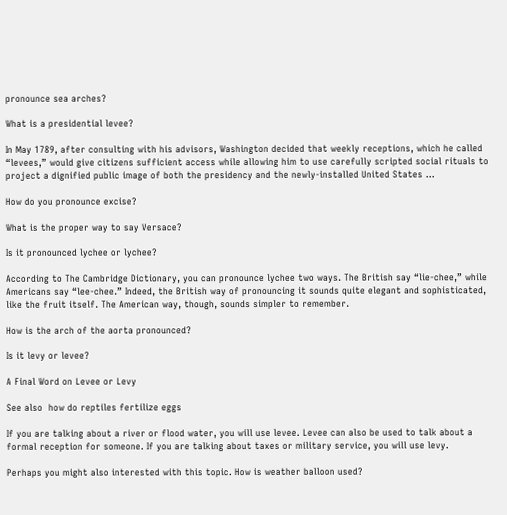pronounce sea arches?

What is a presidential levee?

In May 1789, after consulting with his advisors, Washington decided that weekly receptions, which he called “levees,” would give citizens sufficient access while allowing him to use carefully scripted social rituals to project a dignified public image of both the presidency and the newly-installed United States …

How do you pronounce excise?

What is the proper way to say Versace?

Is it pronounced lychee or lychee?

According to The Cambridge Dictionary, you can pronounce lychee two ways. The British say “lie-chee,” while Americans say “lee-chee.” Indeed, the British way of pronouncing it sounds quite elegant and sophisticated, like the fruit itself. The American way, though, sounds simpler to remember.

How is the arch of the aorta pronounced?

Is it levy or levee?

A Final Word on Levee or Levy

See also  how do reptiles fertilize eggs

If you are talking about a river or flood water, you will use levee. Levee can also be used to talk about a formal reception for someone. If you are talking about taxes or military service, you will use levy.

Perhaps you might also interested with this topic. How is weather balloon used?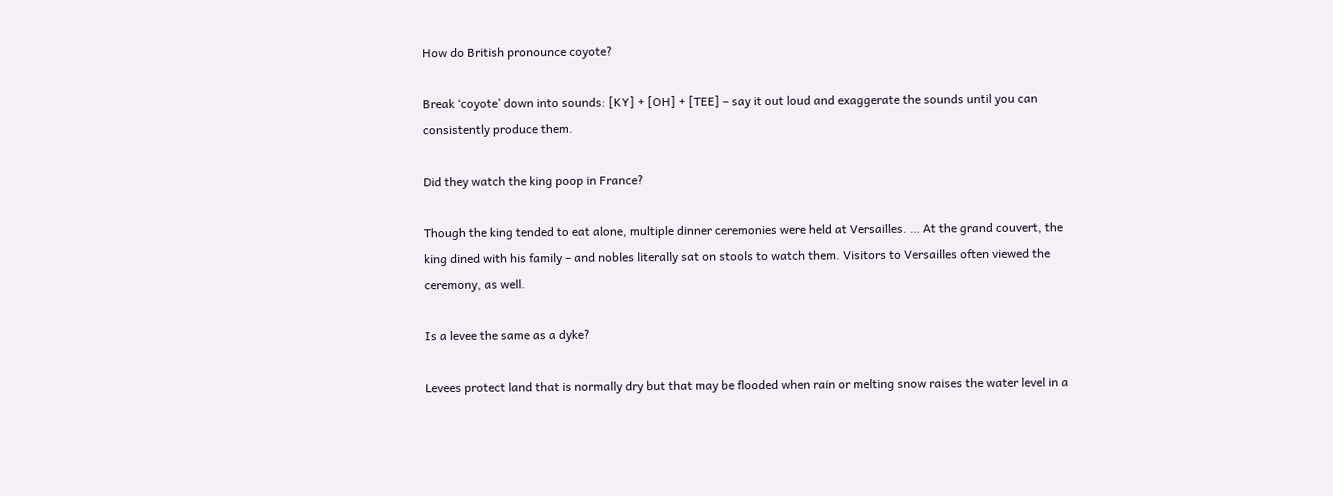How do British pronounce coyote?

Break ‘coyote’ down into sounds: [KY] + [OH] + [TEE] – say it out loud and exaggerate the sounds until you can consistently produce them.

Did they watch the king poop in France?

Though the king tended to eat alone, multiple dinner ceremonies were held at Versailles. … At the grand couvert, the king dined with his family – and nobles literally sat on stools to watch them. Visitors to Versailles often viewed the ceremony, as well.

Is a levee the same as a dyke?

Levees protect land that is normally dry but that may be flooded when rain or melting snow raises the water level in a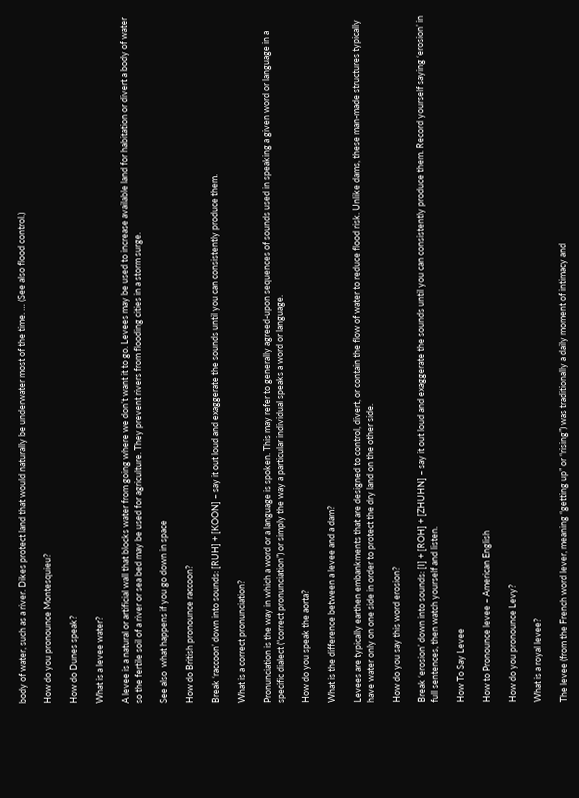body of water, such as a river. Dikes protect land that would naturally be underwater most of the time. … (See also flood control.)

How do you pronounce Montesquieu?

How do Dunes speak?

What is a levee water?

A levee is a natural or artificial wall that blocks water from going where we don’t want it to go. Levees may be used to increase available land for habitation or divert a body of water so the fertile soil of a river or sea bed may be used for agriculture. They prevent rivers from flooding cities in a storm surge.

See also  what happens if you go down in space

How do British pronounce raccoon?

Break ‘raccoon’ down into sounds: [RUH] + [KOON] – say it out loud and exaggerate the sounds until you can consistently produce them.

What is a correct pronunciation?

Pronunciation is the way in which a word or a language is spoken. This may refer to generally agreed-upon sequences of sounds used in speaking a given word or language in a specific dialect (“correct pronunciation”) or simply the way a particular individual speaks a word or language.

How do you speak the aorta?

What is the difference between a levee and a dam?

Levees are typically earthen embankments that are designed to control, divert, or contain the flow of water to reduce flood risk. Unlike dams, these man-made structures typically have water only on one side in order to protect the dry land on the other side.

How do you say this word erosion?

Break ‘erosion’ down into sounds: [I] + [ROH] + [ZHUHN] – say it out loud and exaggerate the sounds until you can consistently produce them. Record yourself saying ‘erosion’ in full sentences, then watch yourself and listen.

How To Say Levee

How to Pronounce levee – American English

How do you pronounce Levy?

What is a royal levee?

The levee (from the French word lever, meaning “getting up” or “rising”) was traditionally a daily moment of intimacy and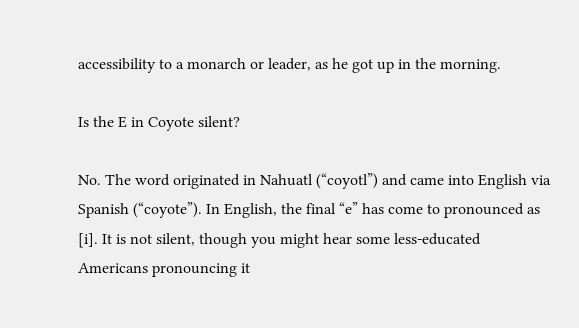accessibility to a monarch or leader, as he got up in the morning.

Is the E in Coyote silent?

No. The word originated in Nahuatl (“coyotl”) and came into English via Spanish (“coyote”). In English, the final “e” has come to pronounced as [i]. It is not silent, though you might hear some less-educated Americans pronouncing it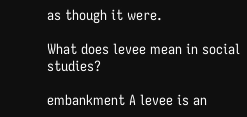as though it were.

What does levee mean in social studies?

embankment A levee is an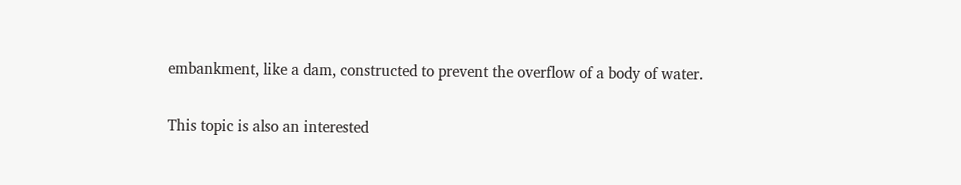embankment, like a dam, constructed to prevent the overflow of a body of water.

This topic is also an interested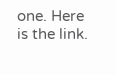one. Here is the link.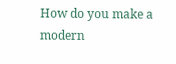How do you make a modern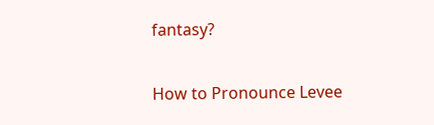fantasy?

How to Pronounce Levee